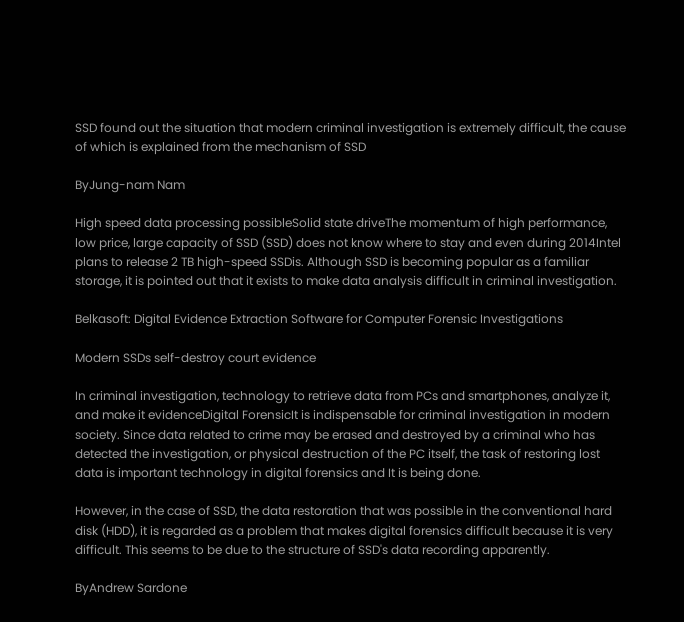SSD found out the situation that modern criminal investigation is extremely difficult, the cause of which is explained from the mechanism of SSD

ByJung-nam Nam

High speed data processing possibleSolid state driveThe momentum of high performance, low price, large capacity of SSD (SSD) does not know where to stay and even during 2014Intel plans to release 2 TB high-speed SSDis. Although SSD is becoming popular as a familiar storage, it is pointed out that it exists to make data analysis difficult in criminal investigation.

Belkasoft: Digital Evidence Extraction Software for Computer Forensic Investigations

Modern SSDs self-destroy court evidence

In criminal investigation, technology to retrieve data from PCs and smartphones, analyze it, and make it evidenceDigital ForensicIt is indispensable for criminal investigation in modern society. Since data related to crime may be erased and destroyed by a criminal who has detected the investigation, or physical destruction of the PC itself, the task of restoring lost data is important technology in digital forensics and It is being done.

However, in the case of SSD, the data restoration that was possible in the conventional hard disk (HDD), it is regarded as a problem that makes digital forensics difficult because it is very difficult. This seems to be due to the structure of SSD's data recording apparently.

ByAndrew Sardone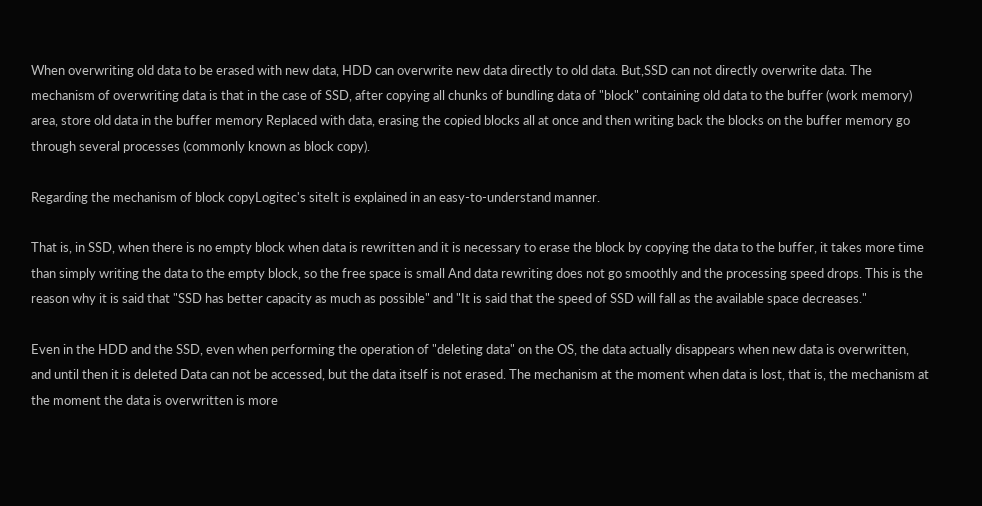When overwriting old data to be erased with new data, HDD can overwrite new data directly to old data. But,SSD can not directly overwrite data. The mechanism of overwriting data is that in the case of SSD, after copying all chunks of bundling data of "block" containing old data to the buffer (work memory) area, store old data in the buffer memory Replaced with data, erasing the copied blocks all at once and then writing back the blocks on the buffer memory go through several processes (commonly known as block copy).

Regarding the mechanism of block copyLogitec's siteIt is explained in an easy-to-understand manner.

That is, in SSD, when there is no empty block when data is rewritten and it is necessary to erase the block by copying the data to the buffer, it takes more time than simply writing the data to the empty block, so the free space is small And data rewriting does not go smoothly and the processing speed drops. This is the reason why it is said that "SSD has better capacity as much as possible" and "It is said that the speed of SSD will fall as the available space decreases."

Even in the HDD and the SSD, even when performing the operation of "deleting data" on the OS, the data actually disappears when new data is overwritten, and until then it is deleted Data can not be accessed, but the data itself is not erased. The mechanism at the moment when data is lost, that is, the mechanism at the moment the data is overwritten is more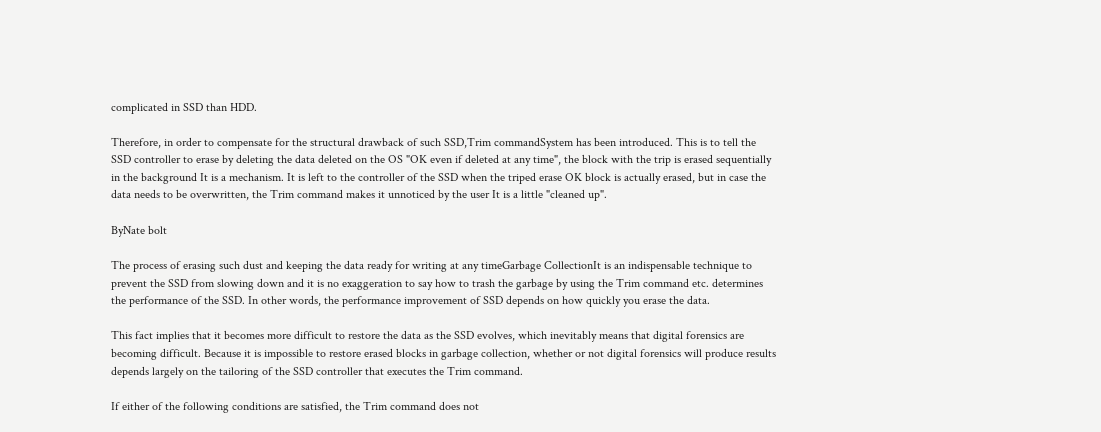complicated in SSD than HDD.

Therefore, in order to compensate for the structural drawback of such SSD,Trim commandSystem has been introduced. This is to tell the SSD controller to erase by deleting the data deleted on the OS "OK even if deleted at any time", the block with the trip is erased sequentially in the background It is a mechanism. It is left to the controller of the SSD when the triped erase OK block is actually erased, but in case the data needs to be overwritten, the Trim command makes it unnoticed by the user It is a little "cleaned up".

ByNate bolt

The process of erasing such dust and keeping the data ready for writing at any timeGarbage CollectionIt is an indispensable technique to prevent the SSD from slowing down and it is no exaggeration to say how to trash the garbage by using the Trim command etc. determines the performance of the SSD. In other words, the performance improvement of SSD depends on how quickly you erase the data.

This fact implies that it becomes more difficult to restore the data as the SSD evolves, which inevitably means that digital forensics are becoming difficult. Because it is impossible to restore erased blocks in garbage collection, whether or not digital forensics will produce results depends largely on the tailoring of the SSD controller that executes the Trim command.

If either of the following conditions are satisfied, the Trim command does not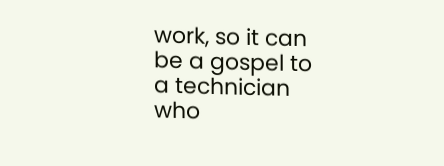work, so it can be a gospel to a technician who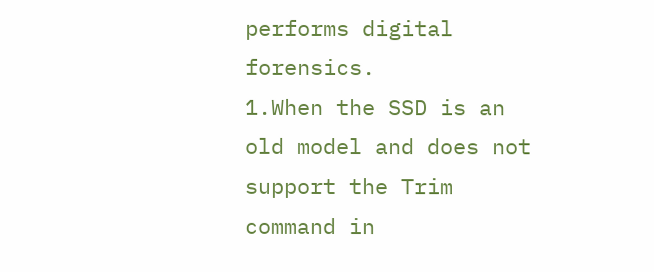performs digital forensics.
1.When the SSD is an old model and does not support the Trim command in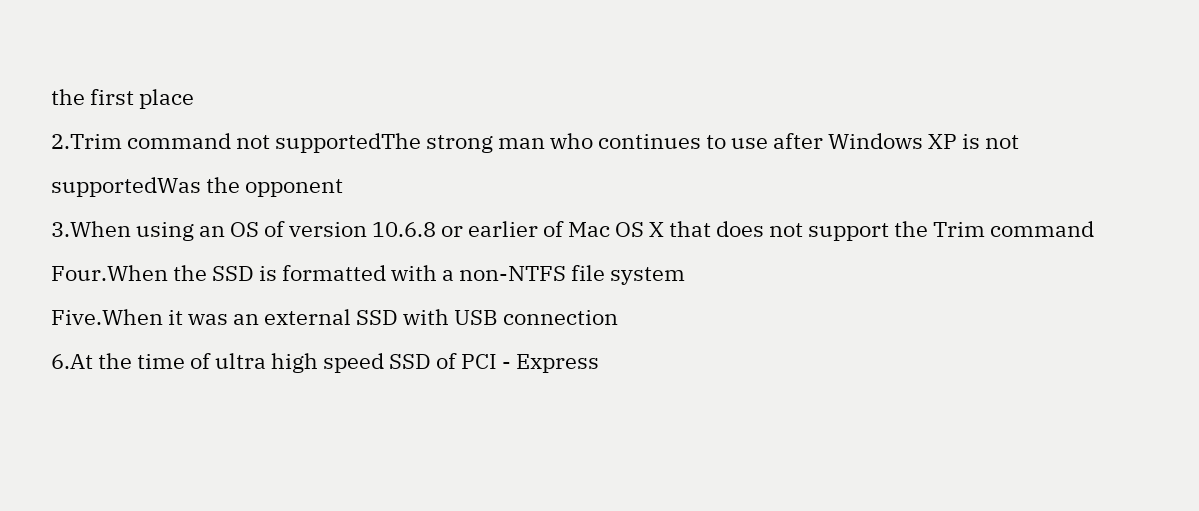the first place
2.Trim command not supportedThe strong man who continues to use after Windows XP is not supportedWas the opponent
3.When using an OS of version 10.6.8 or earlier of Mac OS X that does not support the Trim command
Four.When the SSD is formatted with a non-NTFS file system
Five.When it was an external SSD with USB connection
6.At the time of ultra high speed SSD of PCI - Express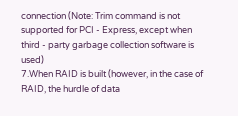connection (Note: Trim command is not supported for PCI - Express, except when third - party garbage collection software is used)
7.When RAID is built (however, in the case of RAID, the hurdle of data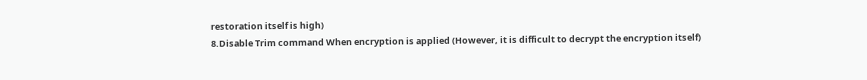restoration itself is high)
8.Disable Trim command When encryption is applied (However, it is difficult to decrypt the encryption itself)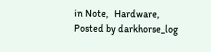in Note,   Hardware, Posted by darkhorse_log